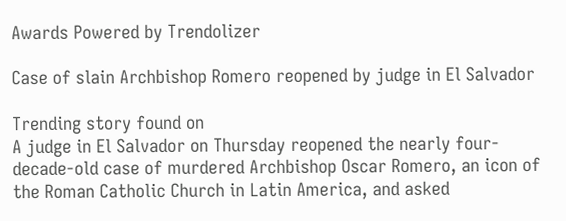Awards Powered by Trendolizer

Case of slain Archbishop Romero reopened by judge in El Salvador

Trending story found on
A judge in El Salvador on Thursday reopened the nearly four-decade-old case of murdered Archbishop Oscar Romero, an icon of the Roman Catholic Church in Latin America, and asked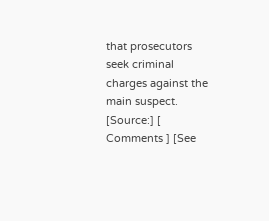that prosecutors seek criminal charges against the main suspect.
[Source:] [ Comments ] [See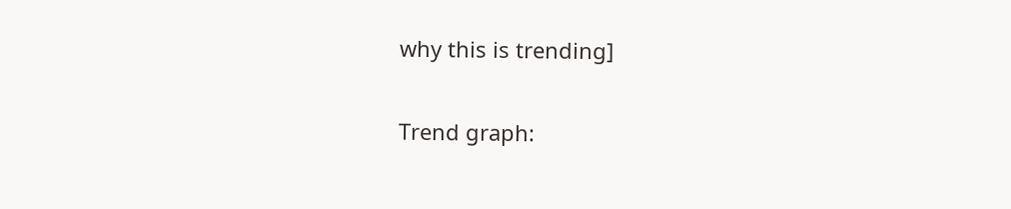why this is trending]

Trend graph: